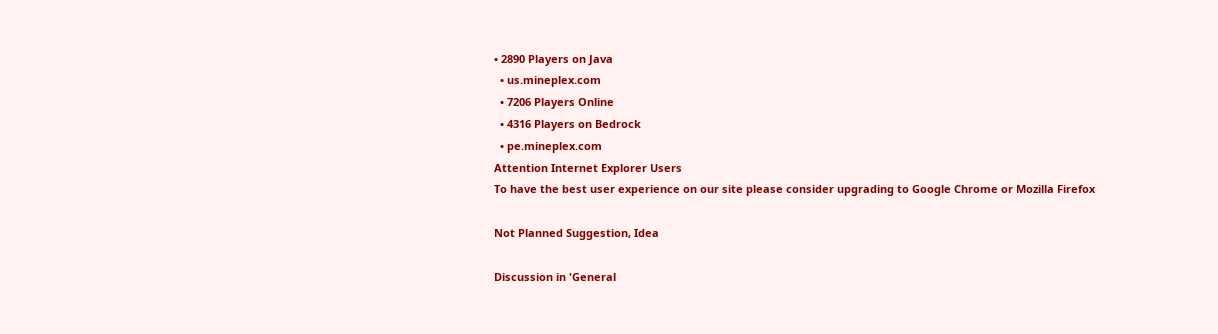• 2890 Players on Java
  • us.mineplex.com
  • 7206 Players Online
  • 4316 Players on Bedrock
  • pe.mineplex.com
Attention Internet Explorer Users
To have the best user experience on our site please consider upgrading to Google Chrome or Mozilla Firefox

Not Planned Suggestion, Idea

Discussion in 'General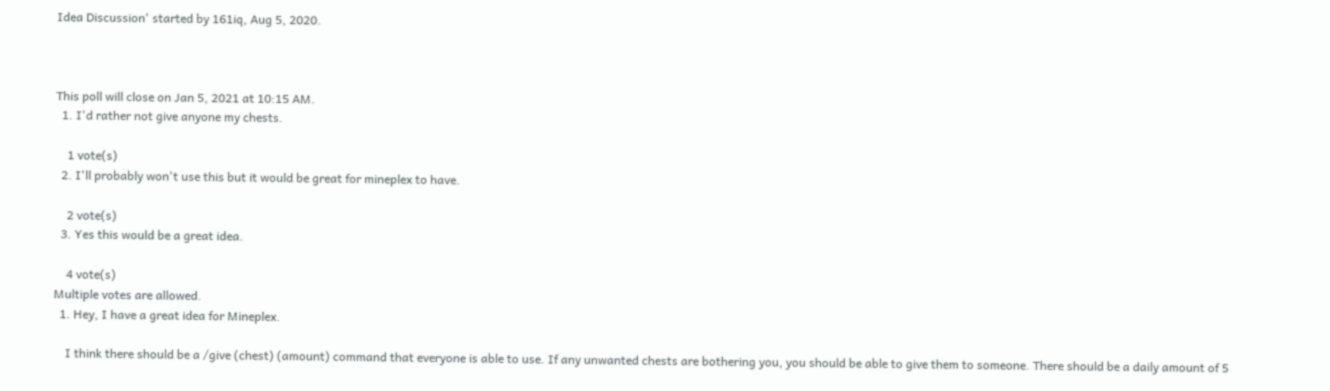Idea Discussion' started by 161iq, Aug 5, 2020.



This poll will close on Jan 5, 2021 at 10:15 AM.
  1. I'd rather not give anyone my chests.

    1 vote(s)
  2. I'll probably won't use this but it would be great for mineplex to have.

    2 vote(s)
  3. Yes this would be a great idea.

    4 vote(s)
Multiple votes are allowed.
  1. Hey, I have a great idea for Mineplex.

    I think there should be a /give (chest) (amount) command that everyone is able to use. If any unwanted chests are bothering you, you should be able to give them to someone. There should be a daily amount of 5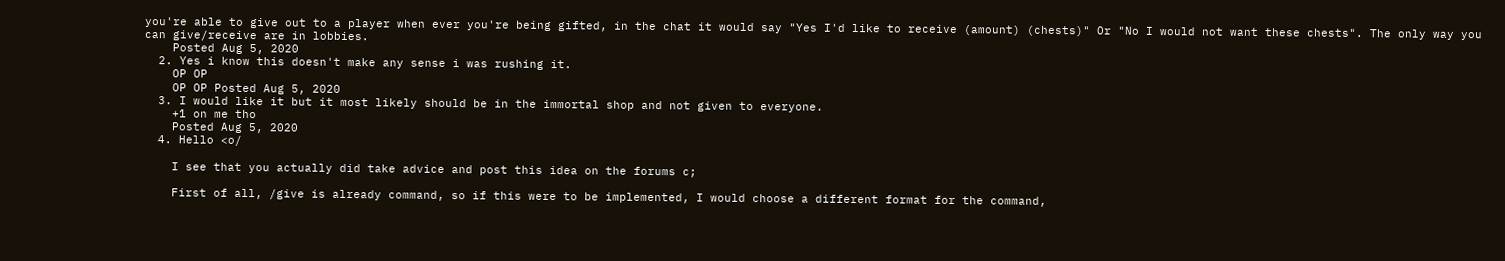you're able to give out to a player when ever you're being gifted, in the chat it would say "Yes I'd like to receive (amount) (chests)" Or "No I would not want these chests". The only way you can give/receive are in lobbies.
    Posted Aug 5, 2020
  2. Yes i know this doesn't make any sense i was rushing it.
    OP OP
    OP OP Posted Aug 5, 2020
  3. I would like it but it most likely should be in the immortal shop and not given to everyone.
    +1 on me tho
    Posted Aug 5, 2020
  4. Hello <o/

    I see that you actually did take advice and post this idea on the forums c;

    First of all, /give is already command, so if this were to be implemented, I would choose a different format for the command,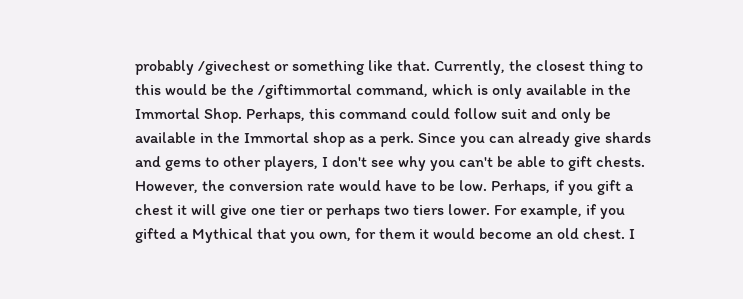probably /givechest or something like that. Currently, the closest thing to this would be the /giftimmortal command, which is only available in the Immortal Shop. Perhaps, this command could follow suit and only be available in the Immortal shop as a perk. Since you can already give shards and gems to other players, I don't see why you can't be able to gift chests. However, the conversion rate would have to be low. Perhaps, if you gift a chest it will give one tier or perhaps two tiers lower. For example, if you gifted a Mythical that you own, for them it would become an old chest. I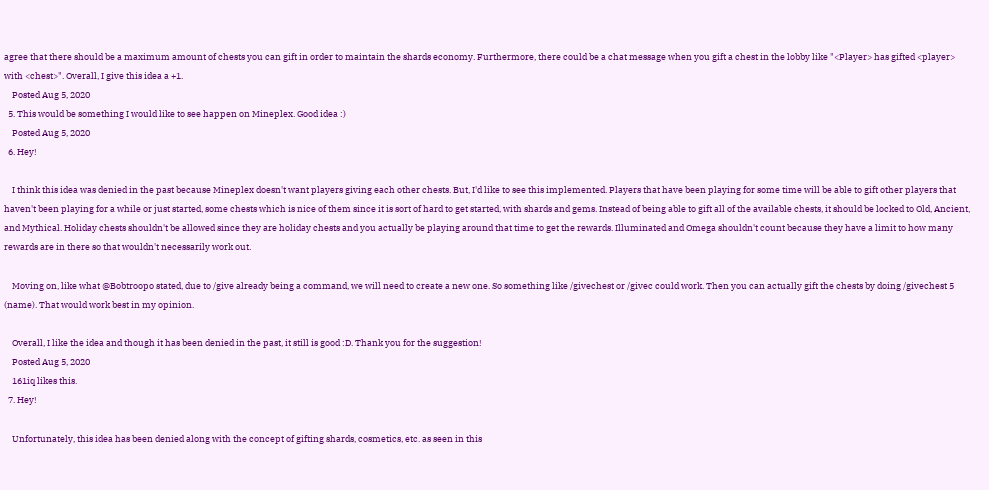agree that there should be a maximum amount of chests you can gift in order to maintain the shards economy. Furthermore, there could be a chat message when you gift a chest in the lobby like "<Player> has gifted <player> with <chest>". Overall, I give this idea a +1.
    Posted Aug 5, 2020
  5. This would be something I would like to see happen on Mineplex. Good idea :)
    Posted Aug 5, 2020
  6. Hey!

    I think this idea was denied in the past because Mineplex doesn't want players giving each other chests. But, I'd like to see this implemented. Players that have been playing for some time will be able to gift other players that haven't been playing for a while or just started, some chests which is nice of them since it is sort of hard to get started, with shards and gems. Instead of being able to gift all of the available chests, it should be locked to Old, Ancient, and Mythical. Holiday chests shouldn't be allowed since they are holiday chests and you actually be playing around that time to get the rewards. Illuminated and Omega shouldn't count because they have a limit to how many rewards are in there so that wouldn't necessarily work out.

    Moving on, like what @Bobtroopo stated, due to /give already being a command, we will need to create a new one. So something like /givechest or /givec could work. Then you can actually gift the chests by doing /givechest 5 (name). That would work best in my opinion.

    Overall, I like the idea and though it has been denied in the past, it still is good :D. Thank you for the suggestion!
    Posted Aug 5, 2020
    161iq likes this.
  7. Hey!

    Unfortunately, this idea has been denied along with the concept of gifting shards, cosmetics, etc. as seen in this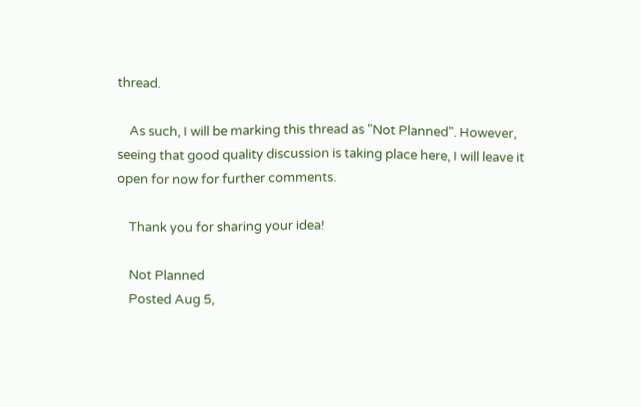thread.

    As such, I will be marking this thread as "Not Planned". However, seeing that good quality discussion is taking place here, I will leave it open for now for further comments.

    Thank you for sharing your idea!

    Not Planned
    Posted Aug 5,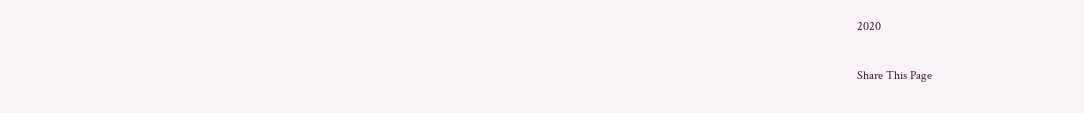2020

Share This Page